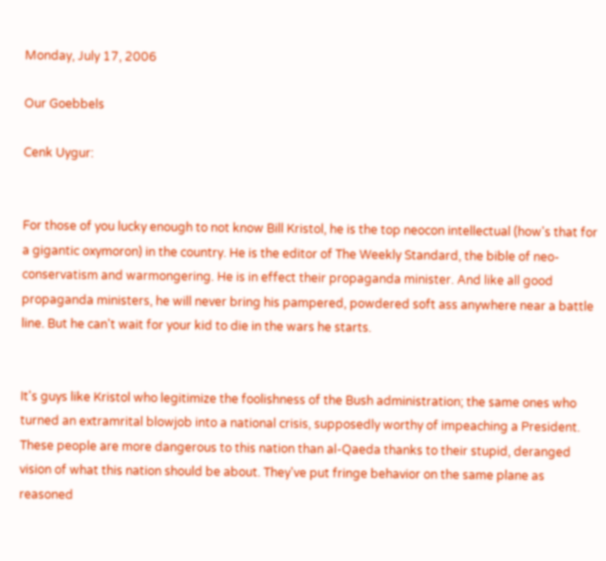Monday, July 17, 2006

Our Goebbels

Cenk Uygur:


For those of you lucky enough to not know Bill Kristol, he is the top neocon intellectual (how's that for a gigantic oxymoron) in the country. He is the editor of The Weekly Standard, the bible of neo-conservatism and warmongering. He is in effect their propaganda minister. And like all good propaganda ministers, he will never bring his pampered, powdered soft ass anywhere near a battle line. But he can't wait for your kid to die in the wars he starts.


It's guys like Kristol who legitimize the foolishness of the Bush administration; the same ones who turned an extramrital blowjob into a national crisis, supposedly worthy of impeaching a President. These people are more dangerous to this nation than al-Qaeda thanks to their stupid, deranged vision of what this nation should be about. They've put fringe behavior on the same plane as reasoned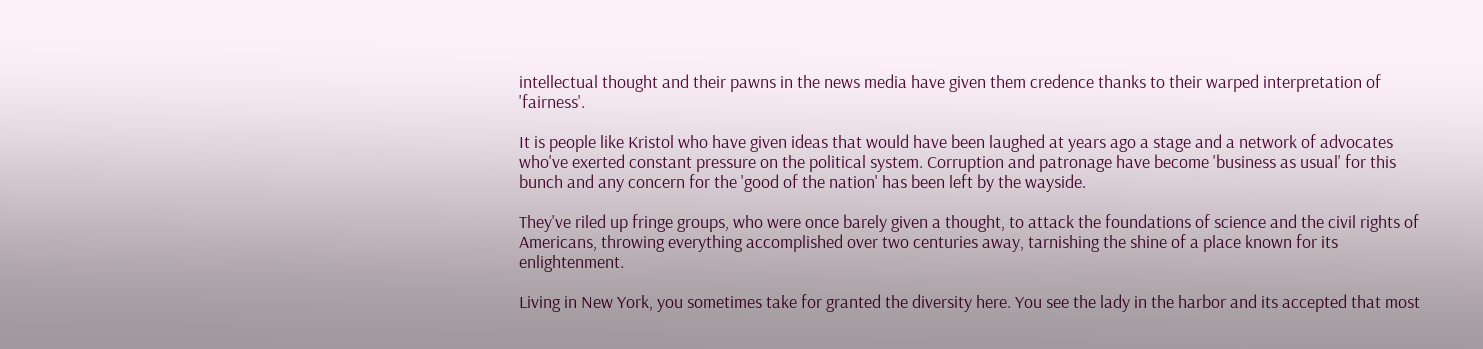intellectual thought and their pawns in the news media have given them credence thanks to their warped interpretation of 'fairness'.

It is people like Kristol who have given ideas that would have been laughed at years ago a stage and a network of advocates who've exerted constant pressure on the political system. Corruption and patronage have become 'business as usual' for this bunch and any concern for the 'good of the nation' has been left by the wayside.

They've riled up fringe groups, who were once barely given a thought, to attack the foundations of science and the civil rights of Americans, throwing everything accomplished over two centuries away, tarnishing the shine of a place known for its enlightenment.

Living in New York, you sometimes take for granted the diversity here. You see the lady in the harbor and its accepted that most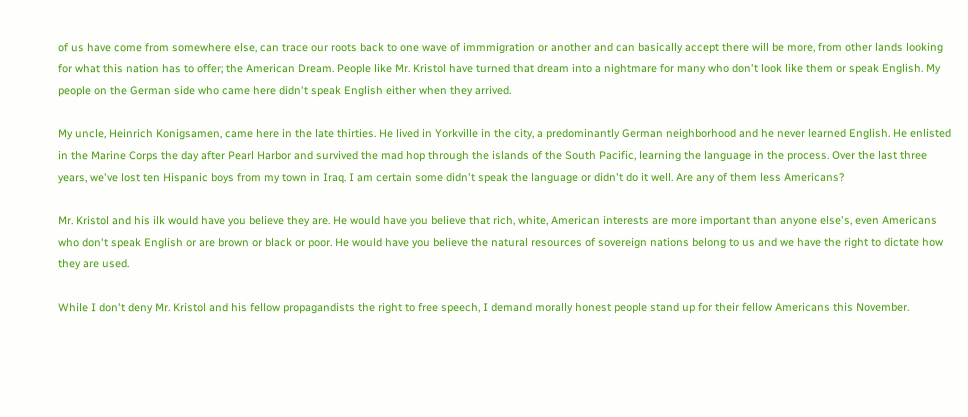of us have come from somewhere else, can trace our roots back to one wave of immmigration or another and can basically accept there will be more, from other lands looking for what this nation has to offer; the American Dream. People like Mr. Kristol have turned that dream into a nightmare for many who don't look like them or speak English. My people on the German side who came here didn't speak English either when they arrived.

My uncle, Heinrich Konigsamen, came here in the late thirties. He lived in Yorkville in the city, a predominantly German neighborhood and he never learned English. He enlisted in the Marine Corps the day after Pearl Harbor and survived the mad hop through the islands of the South Pacific, learning the language in the process. Over the last three years, we've lost ten Hispanic boys from my town in Iraq. I am certain some didn't speak the language or didn't do it well. Are any of them less Americans?

Mr. Kristol and his ilk would have you believe they are. He would have you believe that rich, white, American interests are more important than anyone else's, even Americans who don't speak English or are brown or black or poor. He would have you believe the natural resources of sovereign nations belong to us and we have the right to dictate how they are used.

While I don't deny Mr. Kristol and his fellow propagandists the right to free speech, I demand morally honest people stand up for their fellow Americans this November.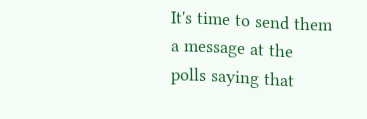It's time to send them a message at the polls saying that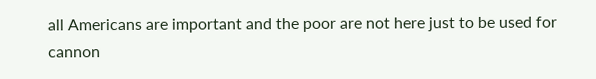all Americans are important and the poor are not here just to be used for cannon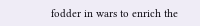fodder in wars to enrich the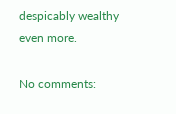despicably wealthy even more.

No comments: